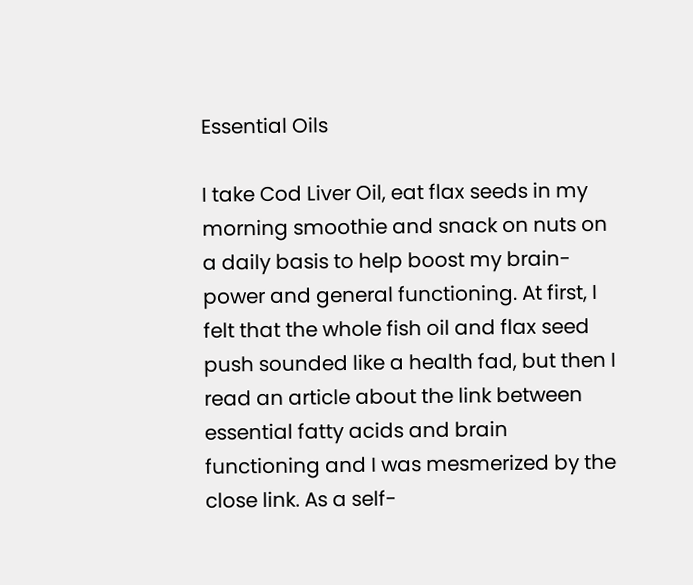Essential Oils

I take Cod Liver Oil, eat flax seeds in my morning smoothie and snack on nuts on a daily basis to help boost my brain-power and general functioning. At first, I felt that the whole fish oil and flax seed push sounded like a health fad, but then I read an article about the link between essential fatty acids and brain functioning and I was mesmerized by the close link. As a self-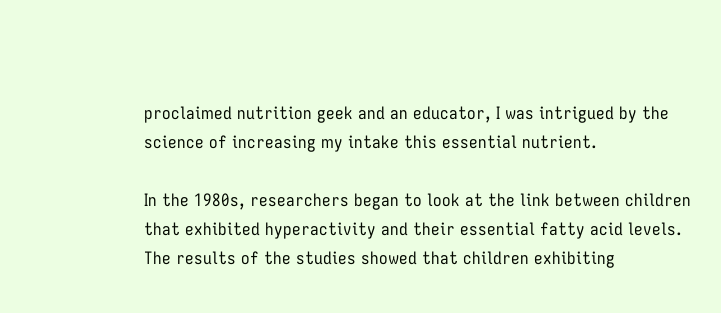proclaimed nutrition geek and an educator, I was intrigued by the science of increasing my intake this essential nutrient.

In the 1980s, researchers began to look at the link between children that exhibited hyperactivity and their essential fatty acid levels. The results of the studies showed that children exhibiting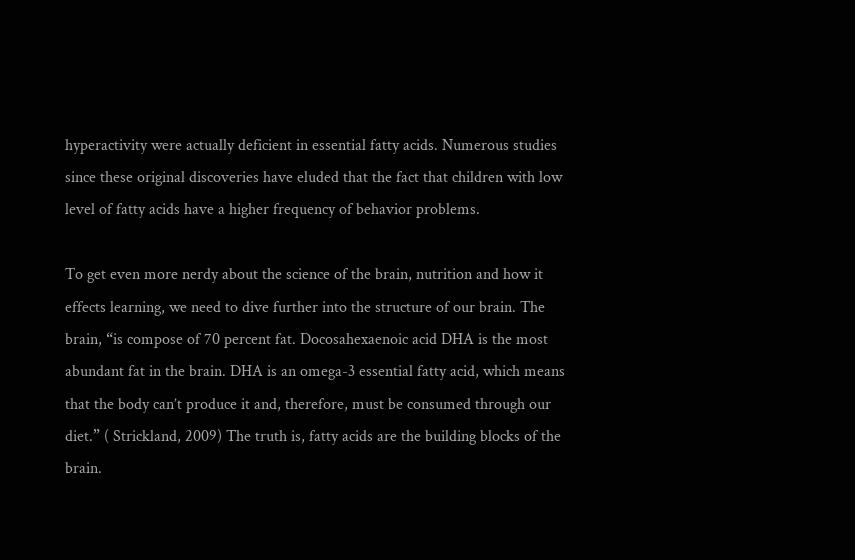hyperactivity were actually deficient in essential fatty acids. Numerous studies since these original discoveries have eluded that the fact that children with low level of fatty acids have a higher frequency of behavior problems.

To get even more nerdy about the science of the brain, nutrition and how it effects learning, we need to dive further into the structure of our brain. The brain, “is compose of 70 percent fat. Docosahexaenoic acid DHA is the most abundant fat in the brain. DHA is an omega-3 essential fatty acid, which means that the body can’t produce it and, therefore, must be consumed through our diet.” ( Strickland, 2009) The truth is, fatty acids are the building blocks of the brain.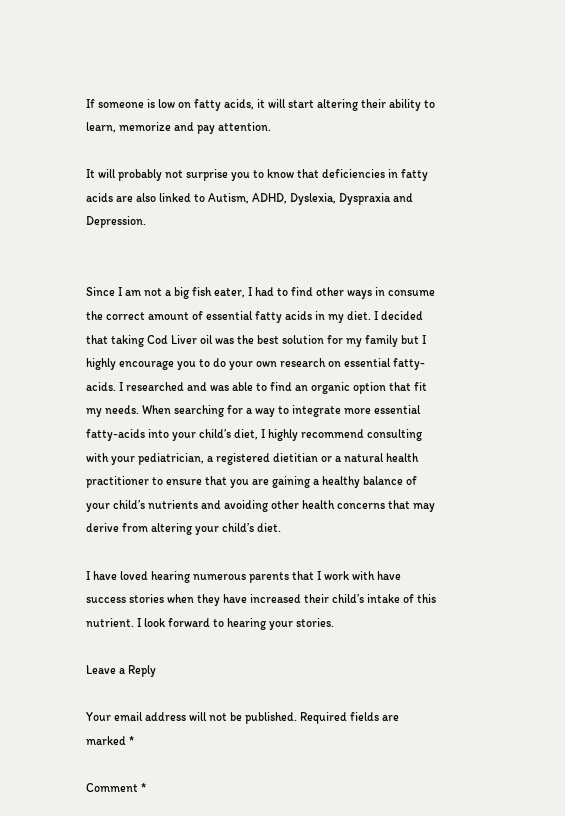If someone is low on fatty acids, it will start altering their ability to learn, memorize and pay attention.

It will probably not surprise you to know that deficiencies in fatty acids are also linked to Autism, ADHD, Dyslexia, Dyspraxia and Depression.


Since I am not a big fish eater, I had to find other ways in consume the correct amount of essential fatty acids in my diet. I decided that taking Cod Liver oil was the best solution for my family but I highly encourage you to do your own research on essential fatty-acids. I researched and was able to find an organic option that fit my needs. When searching for a way to integrate more essential fatty-acids into your child’s diet, I highly recommend consulting with your pediatrician, a registered dietitian or a natural health practitioner to ensure that you are gaining a healthy balance of your child’s nutrients and avoiding other health concerns that may derive from altering your child’s diet.

I have loved hearing numerous parents that I work with have success stories when they have increased their child’s intake of this nutrient. I look forward to hearing your stories.

Leave a Reply

Your email address will not be published. Required fields are marked *

Comment *